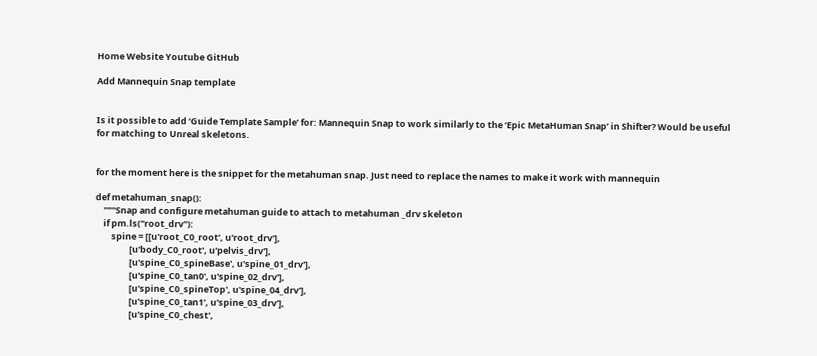Home Website Youtube GitHub

Add Mannequin Snap template


Is it possible to add ‘Guide Template Sample’ for: Mannequin Snap to work similarly to the ‘Epic MetaHuman Snap’ in Shifter? Would be useful for matching to Unreal skeletons.


for the moment here is the snippet for the metahuman snap. Just need to replace the names to make it work with mannequin

def metahuman_snap():
    """Snap and configure metahuman guide to attach to metahuman _drv skeleton
    if pm.ls("root_drv"):
        spine = [[u'root_C0_root', u'root_drv'],
                 [u'body_C0_root', u'pelvis_drv'],
                 [u'spine_C0_spineBase', u'spine_01_drv'],
                 [u'spine_C0_tan0', u'spine_02_drv'],
                 [u'spine_C0_spineTop', u'spine_04_drv'],
                 [u'spine_C0_tan1', u'spine_03_drv'],
                 [u'spine_C0_chest',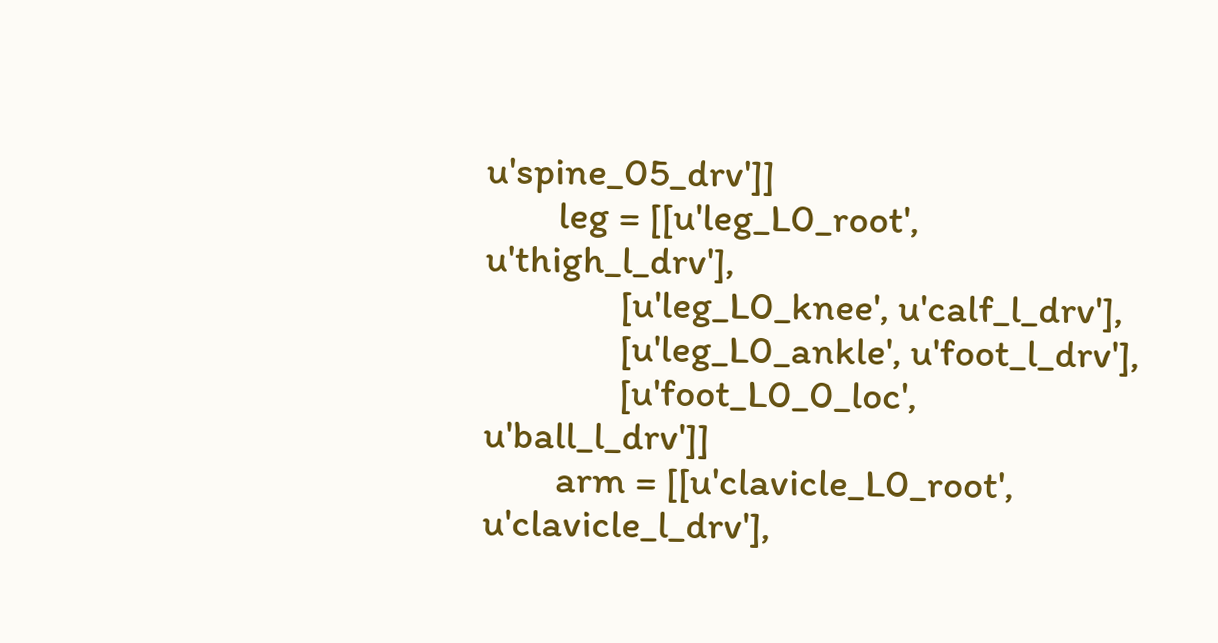u'spine_05_drv']]
        leg = [[u'leg_L0_root', u'thigh_l_drv'],
               [u'leg_L0_knee', u'calf_l_drv'],
               [u'leg_L0_ankle', u'foot_l_drv'],
               [u'foot_L0_0_loc', u'ball_l_drv']]
        arm = [[u'clavicle_L0_root', u'clavicle_l_drv'],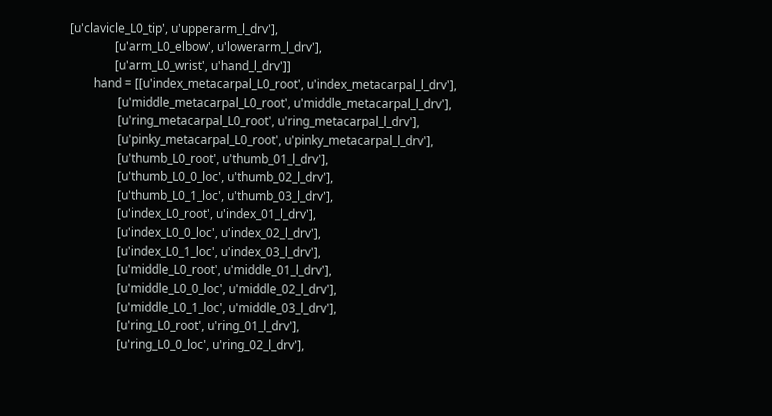[u'clavicle_L0_tip', u'upperarm_l_drv'],
               [u'arm_L0_elbow', u'lowerarm_l_drv'],
               [u'arm_L0_wrist', u'hand_l_drv']]
        hand = [[u'index_metacarpal_L0_root', u'index_metacarpal_l_drv'],
                [u'middle_metacarpal_L0_root', u'middle_metacarpal_l_drv'],
                [u'ring_metacarpal_L0_root', u'ring_metacarpal_l_drv'],
                [u'pinky_metacarpal_L0_root', u'pinky_metacarpal_l_drv'],
                [u'thumb_L0_root', u'thumb_01_l_drv'],
                [u'thumb_L0_0_loc', u'thumb_02_l_drv'],
                [u'thumb_L0_1_loc', u'thumb_03_l_drv'],
                [u'index_L0_root', u'index_01_l_drv'],
                [u'index_L0_0_loc', u'index_02_l_drv'],
                [u'index_L0_1_loc', u'index_03_l_drv'],
                [u'middle_L0_root', u'middle_01_l_drv'],
                [u'middle_L0_0_loc', u'middle_02_l_drv'],
                [u'middle_L0_1_loc', u'middle_03_l_drv'],
                [u'ring_L0_root', u'ring_01_l_drv'],
                [u'ring_L0_0_loc', u'ring_02_l_drv'],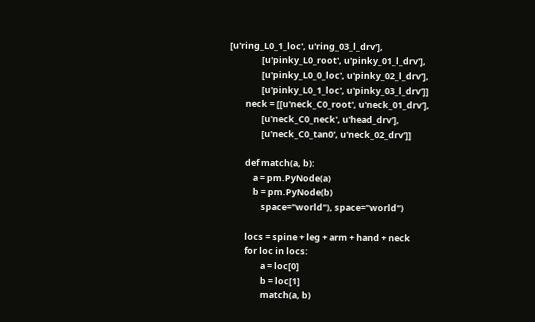[u'ring_L0_1_loc', u'ring_03_l_drv'],
                [u'pinky_L0_root', u'pinky_01_l_drv'],
                [u'pinky_L0_0_loc', u'pinky_02_l_drv'],
                [u'pinky_L0_1_loc', u'pinky_03_l_drv']]
        neck = [[u'neck_C0_root', u'neck_01_drv'],
                [u'neck_C0_neck', u'head_drv'],
                [u'neck_C0_tan0', u'neck_02_drv']]

        def match(a, b):
            a = pm.PyNode(a)
            b = pm.PyNode(b)
                space="world"), space="world")

        locs = spine + leg + arm + hand + neck
        for loc in locs:
                a = loc[0]
                b = loc[1]
                match(a, b)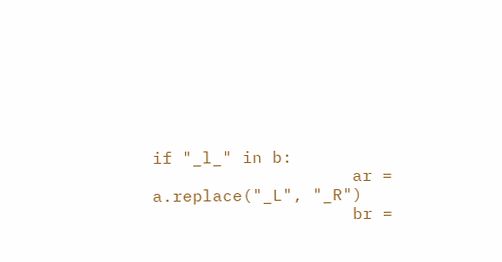if "_l_" in b:
                    ar = a.replace("_L", "_R")
                    br =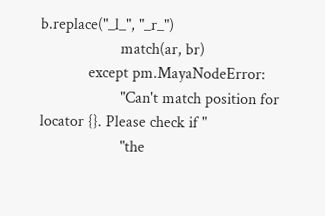b.replace("_l_", "_r_")
                    match(ar, br)
            except pm.MayaNodeError:
                    "Can't match position for locator {}. Please check if "
                    "the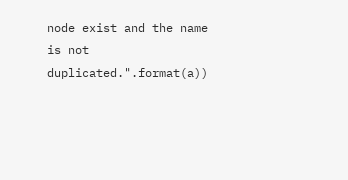node exist and the name is not duplicated.".format(a))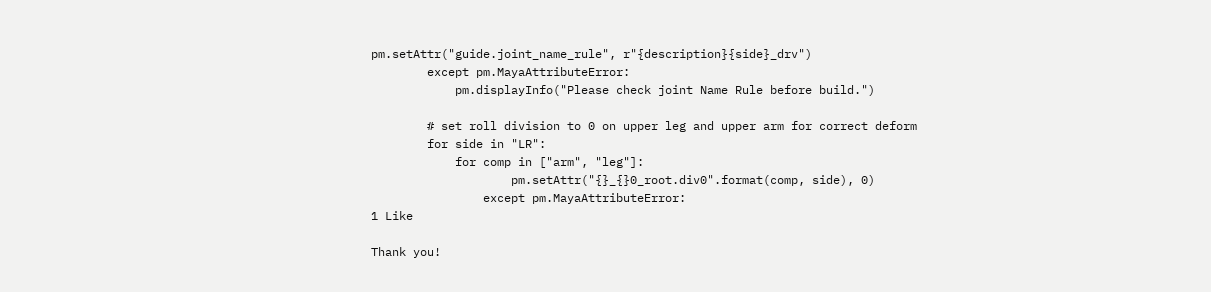pm.setAttr("guide.joint_name_rule", r"{description}{side}_drv")
        except pm.MayaAttributeError:
            pm.displayInfo("Please check joint Name Rule before build.")

        # set roll division to 0 on upper leg and upper arm for correct deform
        for side in "LR":
            for comp in ["arm", "leg"]:
                    pm.setAttr("{}_{}0_root.div0".format(comp, side), 0)
                except pm.MayaAttributeError:
1 Like

Thank you!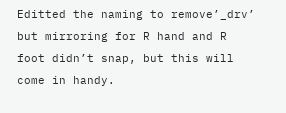Editted the naming to remove’_drv’ but mirroring for R hand and R foot didn’t snap, but this will come in handy.